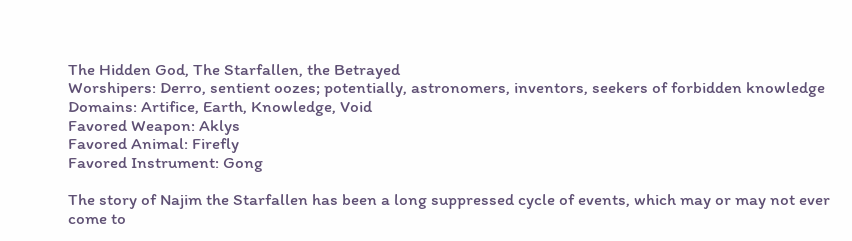The Hidden God, The Starfallen, the Betrayed
Worshipers: Derro, sentient oozes; potentially, astronomers, inventors, seekers of forbidden knowledge
Domains: Artifice, Earth, Knowledge, Void
Favored Weapon: Aklys
Favored Animal: Firefly
Favored Instrument: Gong

The story of Najim the Starfallen has been a long suppressed cycle of events, which may or may not ever come to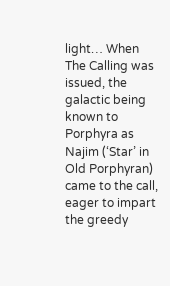light… When The Calling was issued, the galactic being known to Porphyra as Najim (‘Star’ in Old Porphyran) came to the call, eager to impart the greedy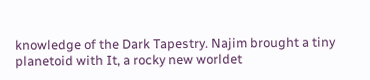knowledge of the Dark Tapestry. Najim brought a tiny planetoid with It, a rocky new worldet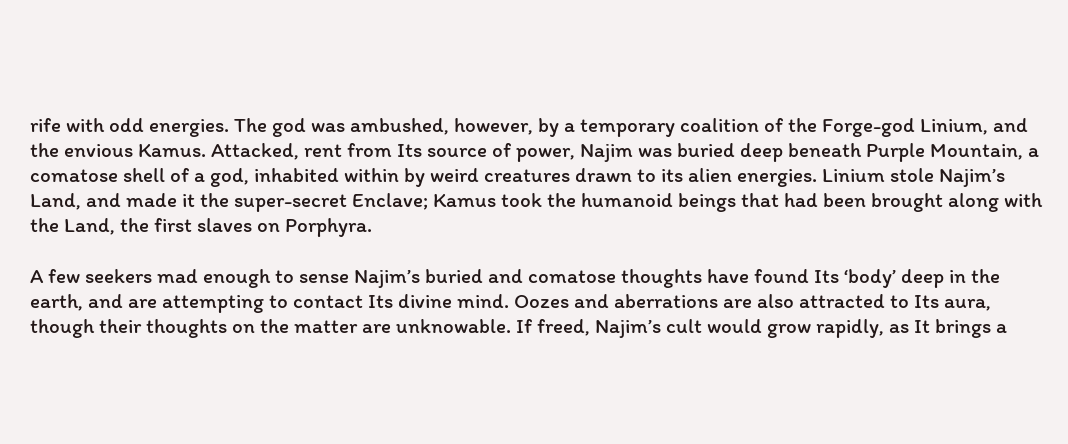rife with odd energies. The god was ambushed, however, by a temporary coalition of the Forge-god Linium, and the envious Kamus. Attacked, rent from Its source of power, Najim was buried deep beneath Purple Mountain, a comatose shell of a god, inhabited within by weird creatures drawn to its alien energies. Linium stole Najim’s Land, and made it the super-secret Enclave; Kamus took the humanoid beings that had been brought along with the Land, the first slaves on Porphyra.

A few seekers mad enough to sense Najim’s buried and comatose thoughts have found Its ‘body’ deep in the earth, and are attempting to contact Its divine mind. Oozes and aberrations are also attracted to Its aura, though their thoughts on the matter are unknowable. If freed, Najim’s cult would grow rapidly, as It brings a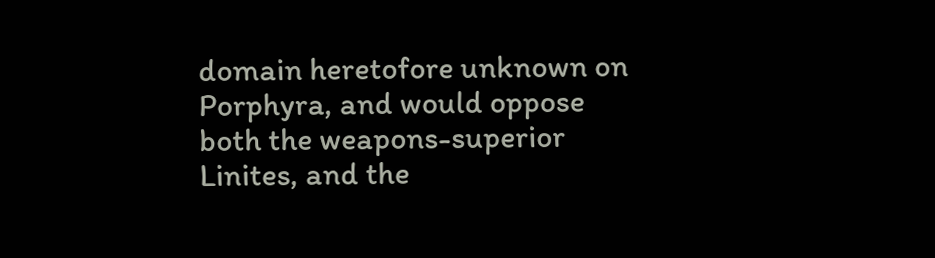domain heretofore unknown on Porphyra, and would oppose both the weapons-superior Linites, and the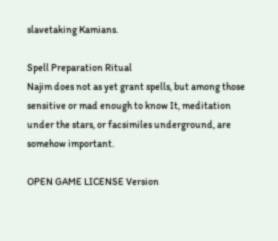slavetaking Kamians.

Spell Preparation Ritual
Najim does not as yet grant spells, but among those sensitive or mad enough to know It, meditation under the stars, or facsimiles underground, are somehow important.

OPEN GAME LICENSE Version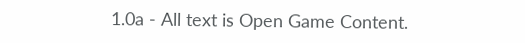1.0a - All text is Open Game Content.